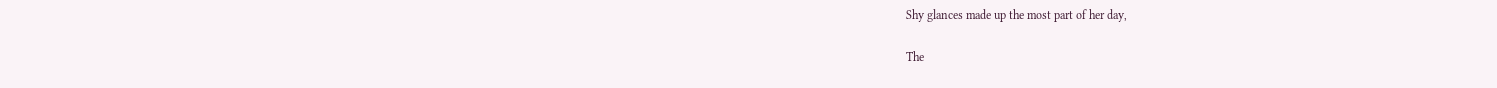Shy glances made up the most part of her day,

The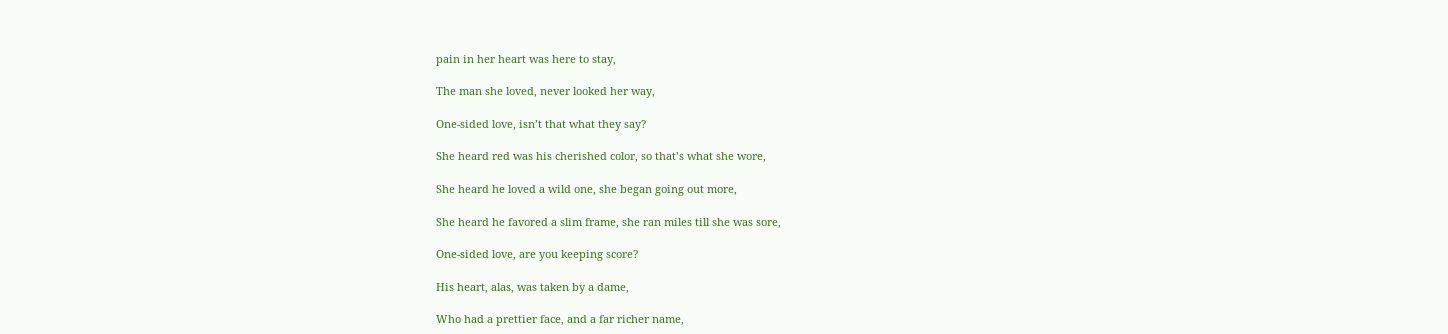pain in her heart was here to stay,

The man she loved, never looked her way,

One-sided love, isn’t that what they say?

She heard red was his cherished color, so that’s what she wore,

She heard he loved a wild one, she began going out more,

She heard he favored a slim frame, she ran miles till she was sore,

One-sided love, are you keeping score?

His heart, alas, was taken by a dame,

Who had a prettier face, and a far richer name,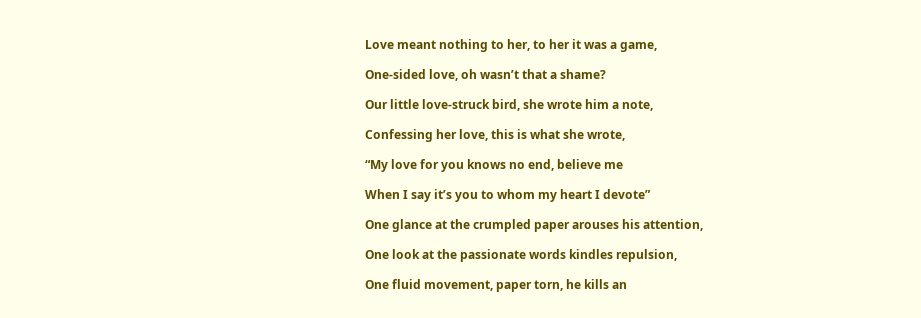Love meant nothing to her, to her it was a game,

One-sided love, oh wasn’t that a shame?

Our little love-struck bird, she wrote him a note,

Confessing her love, this is what she wrote,

“My love for you knows no end, believe me

When I say it’s you to whom my heart I devote”

One glance at the crumpled paper arouses his attention,

One look at the passionate words kindles repulsion,

One fluid movement, paper torn, he kills an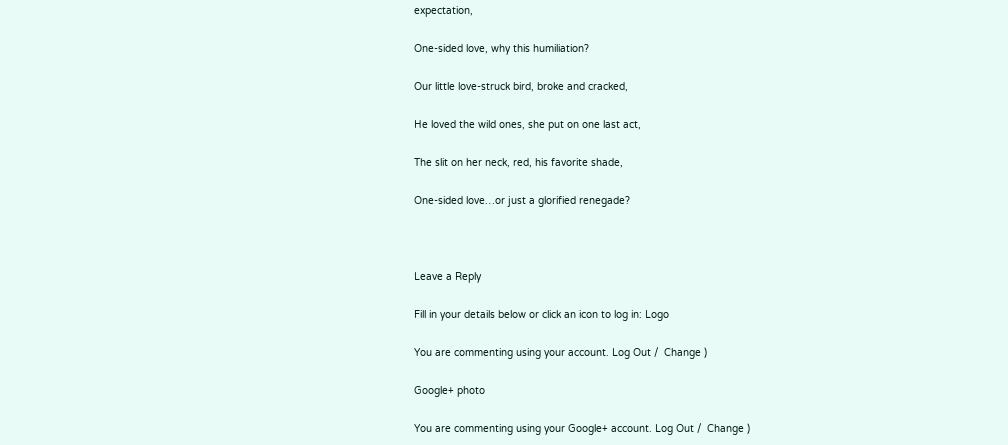expectation,

One-sided love, why this humiliation?

Our little love-struck bird, broke and cracked,

He loved the wild ones, she put on one last act,

The slit on her neck, red, his favorite shade,

One-sided love…or just a glorified renegade?



Leave a Reply

Fill in your details below or click an icon to log in: Logo

You are commenting using your account. Log Out /  Change )

Google+ photo

You are commenting using your Google+ account. Log Out /  Change )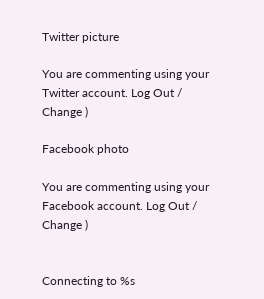Twitter picture

You are commenting using your Twitter account. Log Out /  Change )

Facebook photo

You are commenting using your Facebook account. Log Out /  Change )


Connecting to %s